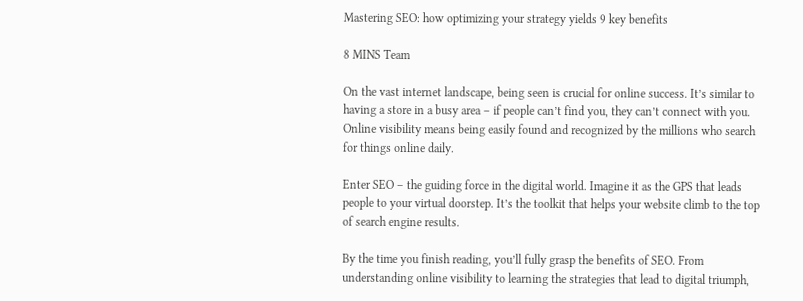Mastering SEO: how optimizing your strategy yields 9 key benefits

8 MINS Team

On the vast internet landscape, being seen is crucial for online success. It’s similar to having a store in a busy area – if people can’t find you, they can’t connect with you. Online visibility means being easily found and recognized by the millions who search for things online daily.

Enter SEO – the guiding force in the digital world. Imagine it as the GPS that leads people to your virtual doorstep. It’s the toolkit that helps your website climb to the top of search engine results.

By the time you finish reading, you’ll fully grasp the benefits of SEO. From understanding online visibility to learning the strategies that lead to digital triumph,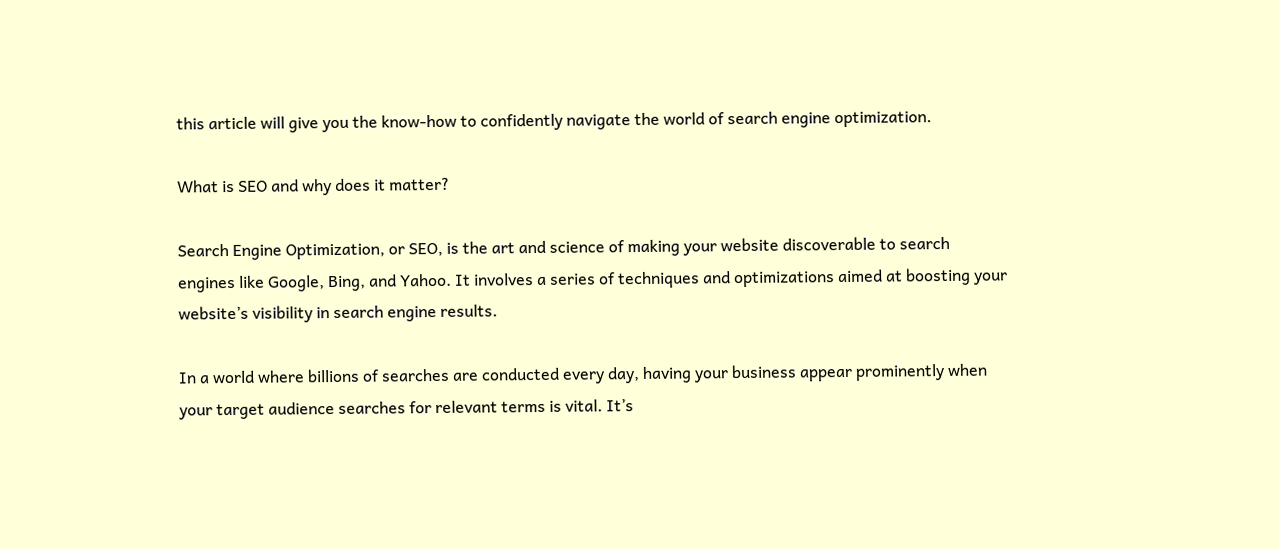this article will give you the know-how to confidently navigate the world of search engine optimization.

What is SEO and why does it matter?

Search Engine Optimization, or SEO, is the art and science of making your website discoverable to search engines like Google, Bing, and Yahoo. It involves a series of techniques and optimizations aimed at boosting your website’s visibility in search engine results.

In a world where billions of searches are conducted every day, having your business appear prominently when your target audience searches for relevant terms is vital. It’s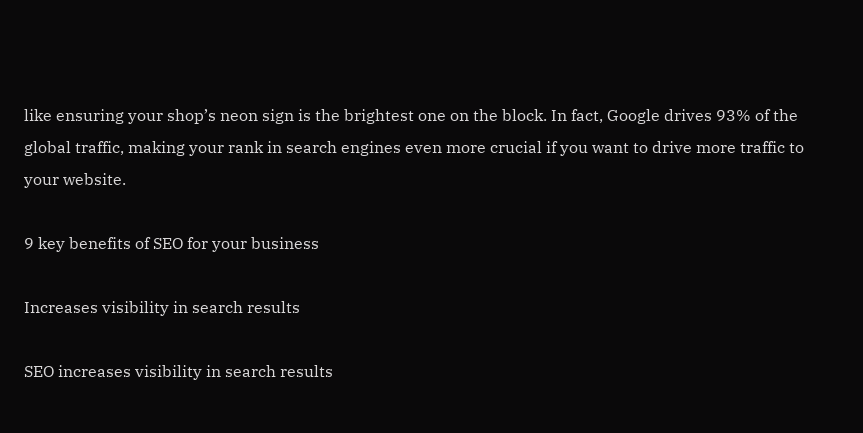like ensuring your shop’s neon sign is the brightest one on the block. In fact, Google drives 93% of the global traffic, making your rank in search engines even more crucial if you want to drive more traffic to your website.

9 key benefits of SEO for your business

Increases visibility in search results

SEO increases visibility in search results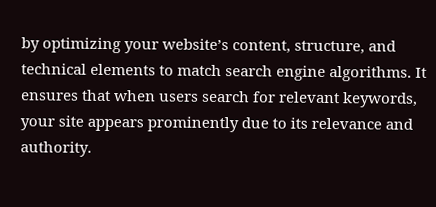by optimizing your website’s content, structure, and technical elements to match search engine algorithms. It ensures that when users search for relevant keywords, your site appears prominently due to its relevance and authority.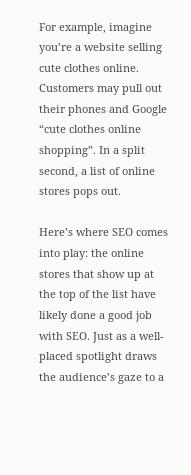For example, imagine you’re a website selling cute clothes online. Customers may pull out their phones and Google “cute clothes online shopping”. In a split second, a list of online stores pops out.

Here’s where SEO comes into play: the online stores that show up at the top of the list have likely done a good job with SEO. Just as a well-placed spotlight draws the audience’s gaze to a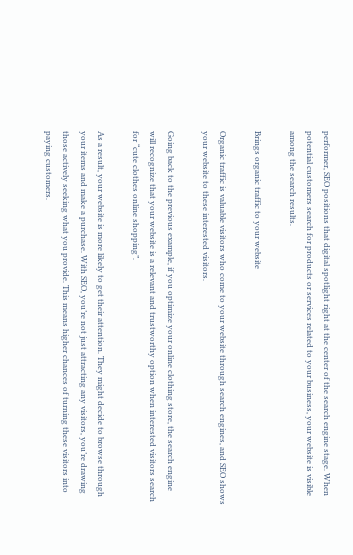performer, SEO positions that digital spotlight right at the center of the search engine stage. When potential customers search for products or services related to your business, your website is visible among the search results.

Brings organic traffic to your website

Organic traffic is valuable visitors who come to your website through search engines, and SEO shows your website to these interested visitors.

Going back to the previous example, if you optimize your online clothing store, the search engine will recognize that your website is a relevant and trustworthy option when interested visitors search for “cute clothes online shopping”.

As a result, your website is more likely to get their attention. They might decide to browse through your items and make a purchase. With SEO, you’re not just attracting any visitors, you’re drawing those actively seeking what you provide. This means higher chances of turning these visitors into paying customers.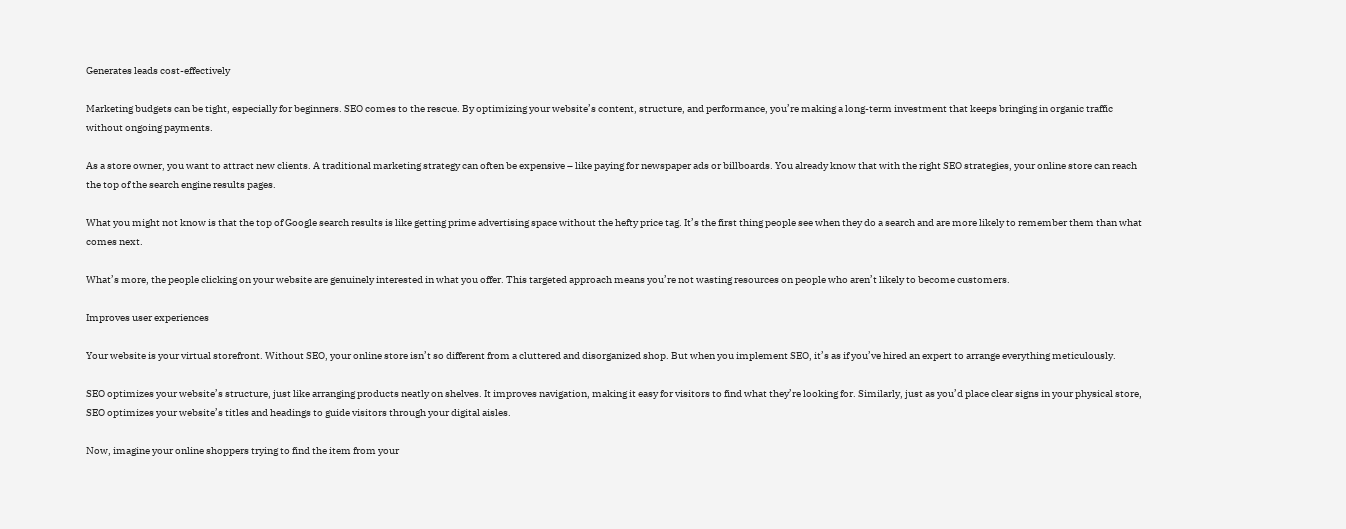Generates leads cost-effectively

Marketing budgets can be tight, especially for beginners. SEO comes to the rescue. By optimizing your website’s content, structure, and performance, you’re making a long-term investment that keeps bringing in organic traffic without ongoing payments.

As a store owner, you want to attract new clients. A traditional marketing strategy can often be expensive – like paying for newspaper ads or billboards. You already know that with the right SEO strategies, your online store can reach the top of the search engine results pages.

What you might not know is that the top of Google search results is like getting prime advertising space without the hefty price tag. It’s the first thing people see when they do a search and are more likely to remember them than what comes next.

What’s more, the people clicking on your website are genuinely interested in what you offer. This targeted approach means you’re not wasting resources on people who aren’t likely to become customers.

Improves user experiences

Your website is your virtual storefront. Without SEO, your online store isn’t so different from a cluttered and disorganized shop. But when you implement SEO, it’s as if you’ve hired an expert to arrange everything meticulously.

SEO optimizes your website’s structure, just like arranging products neatly on shelves. It improves navigation, making it easy for visitors to find what they’re looking for. Similarly, just as you’d place clear signs in your physical store, SEO optimizes your website’s titles and headings to guide visitors through your digital aisles.

Now, imagine your online shoppers trying to find the item from your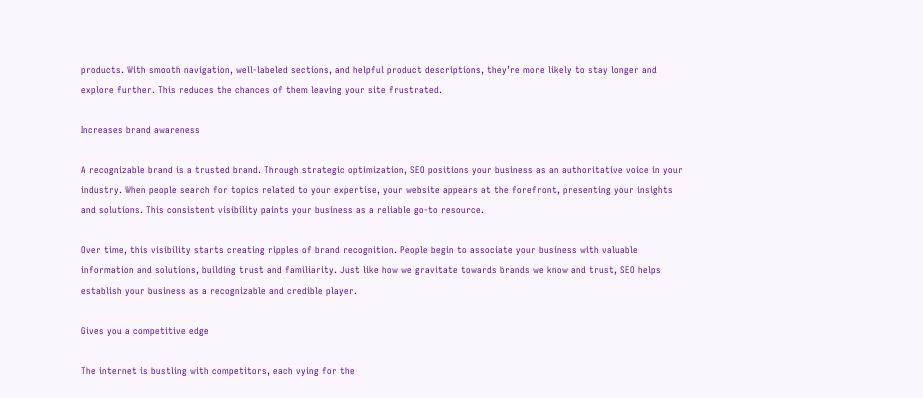products. With smooth navigation, well-labeled sections, and helpful product descriptions, they’re more likely to stay longer and explore further. This reduces the chances of them leaving your site frustrated.

Increases brand awareness

A recognizable brand is a trusted brand. Through strategic optimization, SEO positions your business as an authoritative voice in your industry. When people search for topics related to your expertise, your website appears at the forefront, presenting your insights and solutions. This consistent visibility paints your business as a reliable go-to resource.

Over time, this visibility starts creating ripples of brand recognition. People begin to associate your business with valuable information and solutions, building trust and familiarity. Just like how we gravitate towards brands we know and trust, SEO helps establish your business as a recognizable and credible player.

Gives you a competitive edge

The internet is bustling with competitors, each vying for the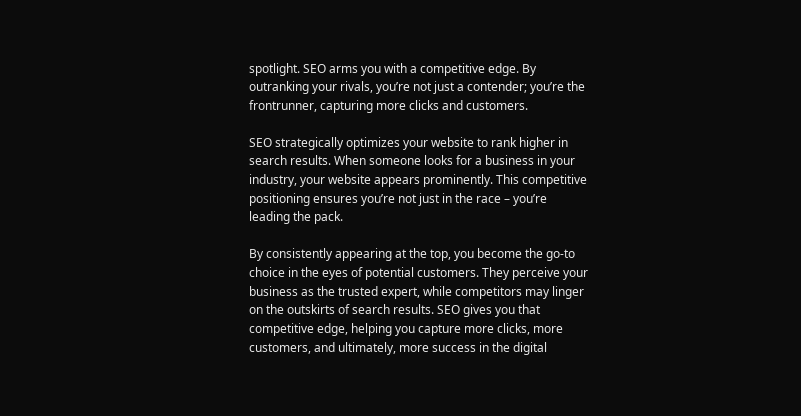spotlight. SEO arms you with a competitive edge. By outranking your rivals, you’re not just a contender; you’re the frontrunner, capturing more clicks and customers.

SEO strategically optimizes your website to rank higher in search results. When someone looks for a business in your industry, your website appears prominently. This competitive positioning ensures you’re not just in the race – you’re leading the pack.

By consistently appearing at the top, you become the go-to choice in the eyes of potential customers. They perceive your business as the trusted expert, while competitors may linger on the outskirts of search results. SEO gives you that competitive edge, helping you capture more clicks, more customers, and ultimately, more success in the digital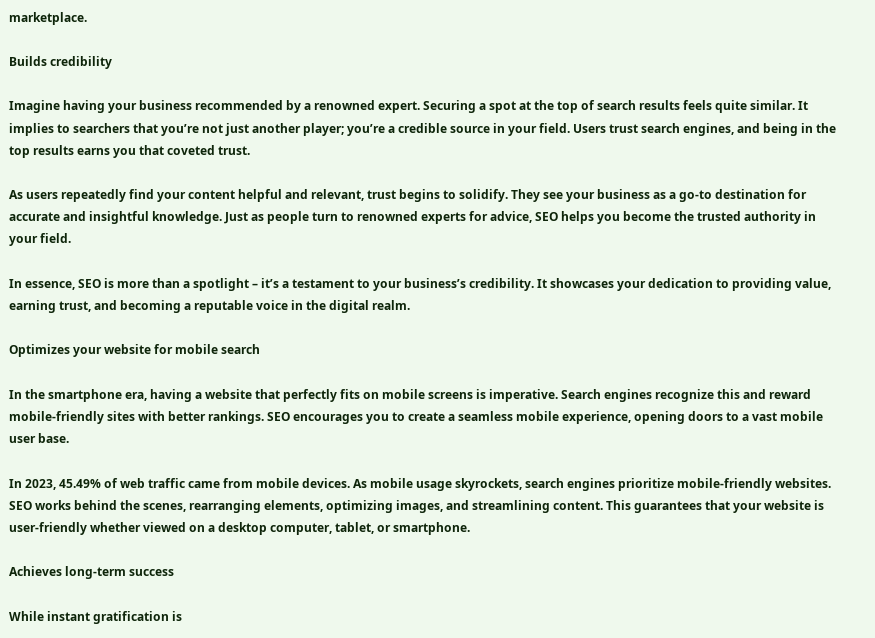marketplace.

Builds credibility

Imagine having your business recommended by a renowned expert. Securing a spot at the top of search results feels quite similar. It implies to searchers that you’re not just another player; you’re a credible source in your field. Users trust search engines, and being in the top results earns you that coveted trust.

As users repeatedly find your content helpful and relevant, trust begins to solidify. They see your business as a go-to destination for accurate and insightful knowledge. Just as people turn to renowned experts for advice, SEO helps you become the trusted authority in your field.

In essence, SEO is more than a spotlight – it’s a testament to your business’s credibility. It showcases your dedication to providing value, earning trust, and becoming a reputable voice in the digital realm.

Optimizes your website for mobile search

In the smartphone era, having a website that perfectly fits on mobile screens is imperative. Search engines recognize this and reward mobile-friendly sites with better rankings. SEO encourages you to create a seamless mobile experience, opening doors to a vast mobile user base.

In 2023, 45.49% of web traffic came from mobile devices. As mobile usage skyrockets, search engines prioritize mobile-friendly websites. SEO works behind the scenes, rearranging elements, optimizing images, and streamlining content. This guarantees that your website is user-friendly whether viewed on a desktop computer, tablet, or smartphone.

Achieves long-term success

While instant gratification is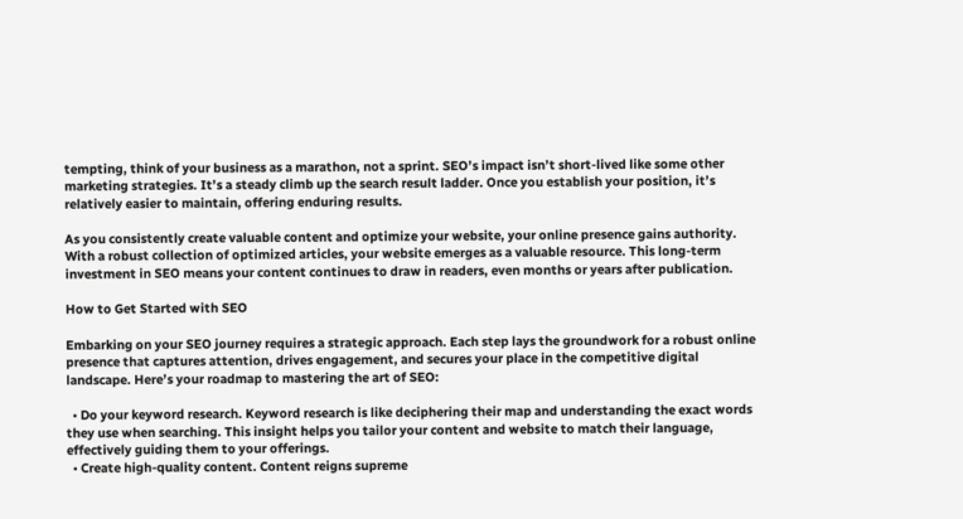tempting, think of your business as a marathon, not a sprint. SEO’s impact isn’t short-lived like some other marketing strategies. It’s a steady climb up the search result ladder. Once you establish your position, it’s relatively easier to maintain, offering enduring results.

As you consistently create valuable content and optimize your website, your online presence gains authority. With a robust collection of optimized articles, your website emerges as a valuable resource. This long-term investment in SEO means your content continues to draw in readers, even months or years after publication.

How to Get Started with SEO

Embarking on your SEO journey requires a strategic approach. Each step lays the groundwork for a robust online presence that captures attention, drives engagement, and secures your place in the competitive digital landscape. Here’s your roadmap to mastering the art of SEO:

  • Do your keyword research. Keyword research is like deciphering their map and understanding the exact words they use when searching. This insight helps you tailor your content and website to match their language, effectively guiding them to your offerings.
  • Create high-quality content. Content reigns supreme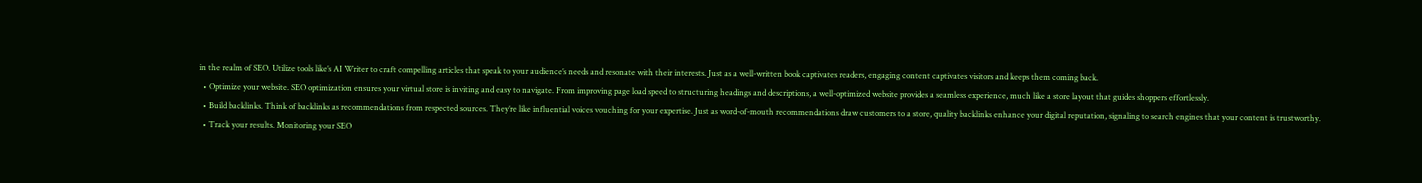in the realm of SEO. Utilize tools like’s AI Writer to craft compelling articles that speak to your audience’s needs and resonate with their interests. Just as a well-written book captivates readers, engaging content captivates visitors and keeps them coming back.
  • Optimize your website. SEO optimization ensures your virtual store is inviting and easy to navigate. From improving page load speed to structuring headings and descriptions, a well-optimized website provides a seamless experience, much like a store layout that guides shoppers effortlessly.
  • Build backlinks. Think of backlinks as recommendations from respected sources. They’re like influential voices vouching for your expertise. Just as word-of-mouth recommendations draw customers to a store, quality backlinks enhance your digital reputation, signaling to search engines that your content is trustworthy.
  • Track your results. Monitoring your SEO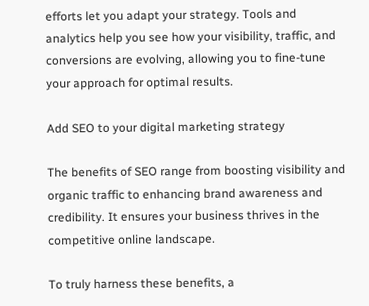efforts let you adapt your strategy. Tools and analytics help you see how your visibility, traffic, and conversions are evolving, allowing you to fine-tune your approach for optimal results.

Add SEO to your digital marketing strategy

The benefits of SEO range from boosting visibility and organic traffic to enhancing brand awareness and credibility. It ensures your business thrives in the competitive online landscape.

To truly harness these benefits, a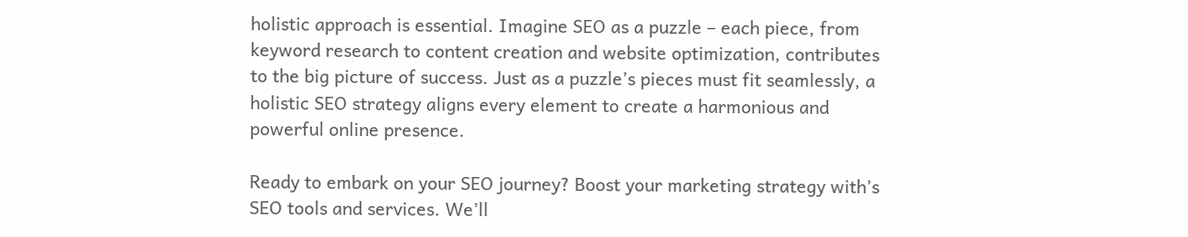holistic approach is essential. Imagine SEO as a puzzle – each piece, from keyword research to content creation and website optimization, contributes to the big picture of success. Just as a puzzle’s pieces must fit seamlessly, a holistic SEO strategy aligns every element to create a harmonious and powerful online presence.

Ready to embark on your SEO journey? Boost your marketing strategy with’s SEO tools and services. We’ll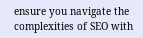ensure you navigate the complexities of SEO with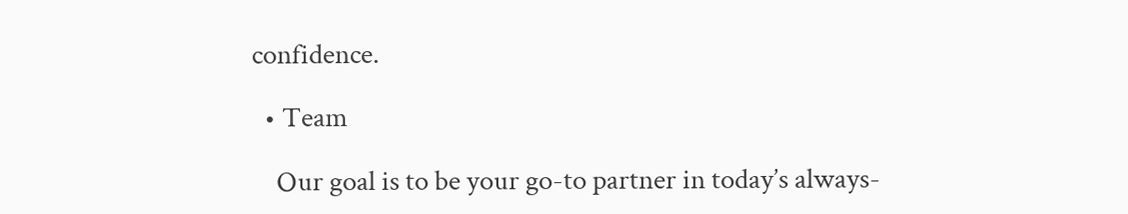confidence.

  • Team

    Our goal is to be your go-to partner in today’s always-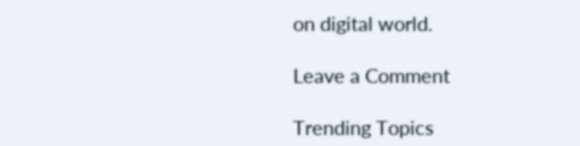on digital world.

Leave a Comment

Trending Topics